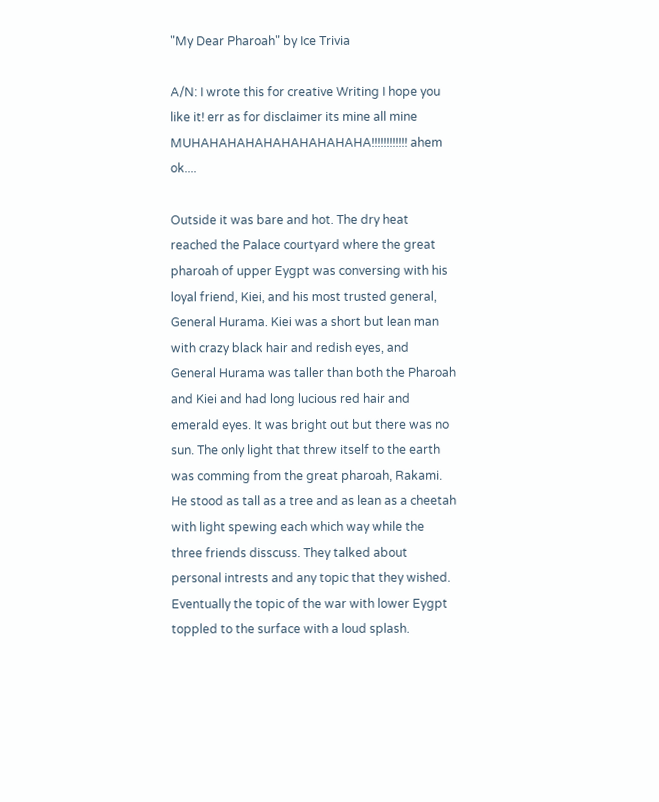"My Dear Pharoah" by Ice Trivia

A/N: I wrote this for creative Writing I hope you like it! err as for disclaimer its mine all mine MUHAHAHAHAHAHAHAHAHAHA!!!!!!!!!!!! ahem ok....

Outside it was bare and hot. The dry heat reached the Palace courtyard where the great pharoah of upper Eygpt was conversing with his loyal friend, Kiei, and his most trusted general, General Hurama. Kiei was a short but lean man with crazy black hair and redish eyes, and General Hurama was taller than both the Pharoah and Kiei and had long lucious red hair and emerald eyes. It was bright out but there was no sun. The only light that threw itself to the earth was comming from the great pharoah, Rakami. He stood as tall as a tree and as lean as a cheetah with light spewing each which way while the three friends disscuss. They talked about personal intrests and any topic that they wished. Eventually the topic of the war with lower Eygpt toppled to the surface with a loud splash.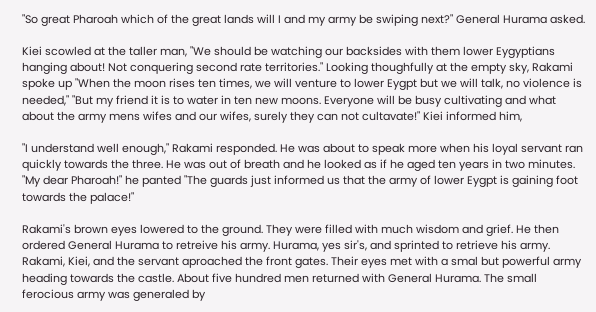"So great Pharoah which of the great lands will I and my army be swiping next?" General Hurama asked.

Kiei scowled at the taller man, "We should be watching our backsides with them lower Eygyptians hanging about! Not conquering second rate territories." Looking thoughfully at the empty sky, Rakami spoke up "When the moon rises ten times, we will venture to lower Eygpt but we will talk, no violence is needed," "But my friend it is to water in ten new moons. Everyone will be busy cultivating and what about the army mens wifes and our wifes, surely they can not cultavate!" Kiei informed him,

"I understand well enough," Rakami responded. He was about to speak more when his loyal servant ran quickly towards the three. He was out of breath and he looked as if he aged ten years in two minutes. "My dear Pharoah!" he panted "The guards just informed us that the army of lower Eygpt is gaining foot towards the palace!"

Rakami's brown eyes lowered to the ground. They were filled with much wisdom and grief. He then ordered General Hurama to retreive his army. Hurama, yes sir's, and sprinted to retrieve his army. Rakami, Kiei, and the servant aproached the front gates. Their eyes met with a smal but powerful army heading towards the castle. About five hundred men returned with General Hurama. The small ferocious army was generaled by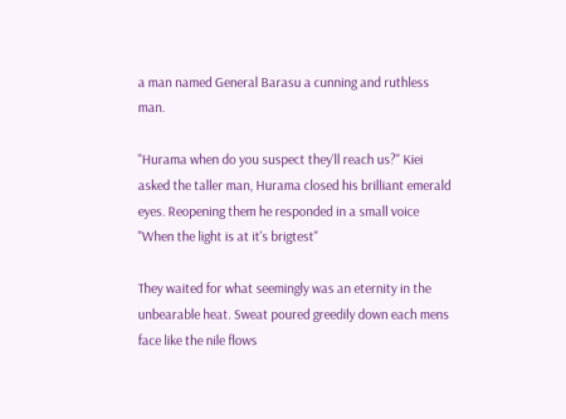a man named General Barasu a cunning and ruthless man.

"Hurama when do you suspect they'll reach us?" Kiei asked the taller man, Hurama closed his brilliant emerald eyes. Reopening them he responded in a small voice "When the light is at it's brigtest"

They waited for what seemingly was an eternity in the unbearable heat. Sweat poured greedily down each mens face like the nile flows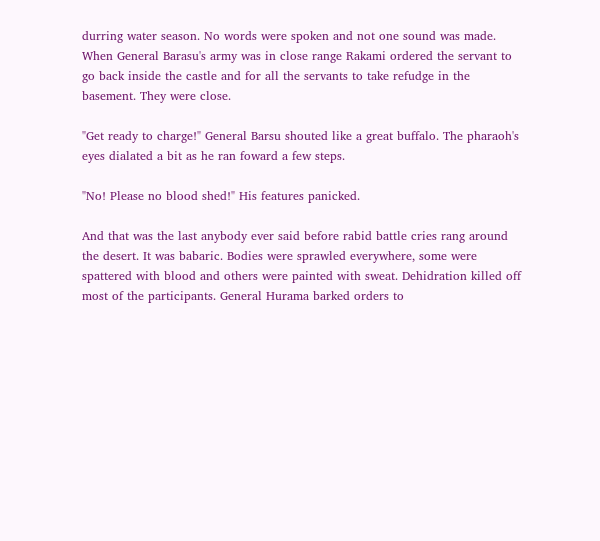durring water season. No words were spoken and not one sound was made. When General Barasu's army was in close range Rakami ordered the servant to go back inside the castle and for all the servants to take refudge in the basement. They were close.

"Get ready to charge!" General Barsu shouted like a great buffalo. The pharaoh's eyes dialated a bit as he ran foward a few steps.

"No! Please no blood shed!" His features panicked.

And that was the last anybody ever said before rabid battle cries rang around the desert. It was babaric. Bodies were sprawled everywhere, some were spattered with blood and others were painted with sweat. Dehidration killed off most of the participants. General Hurama barked orders to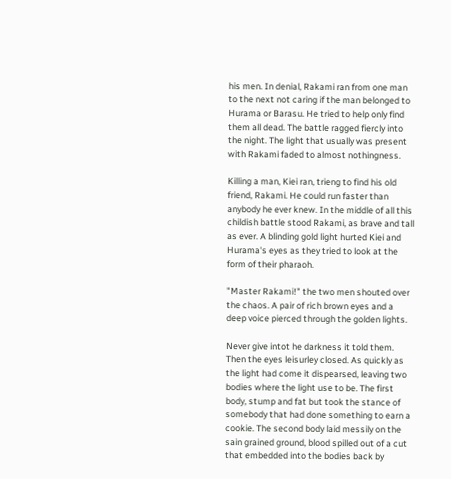his men. In denial, Rakami ran from one man to the next not caring if the man belonged to Hurama or Barasu. He tried to help only find them all dead. The battle ragged fiercly into the night. The light that usually was present with Rakami faded to almost nothingness.

Killing a man, Kiei ran, trieng to find his old friend, Rakami. He could run faster than anybody he ever knew. In the middle of all this childish battle stood Rakami, as brave and tall as ever. A blinding gold light hurted Kiei and Hurama's eyes as they tried to look at the form of their pharaoh.

"Master Rakami!" the two men shouted over the chaos. A pair of rich brown eyes and a deep voice pierced through the golden lights.

Never give intot he darkness it told them. Then the eyes leisurley closed. As quickly as the light had come it dispearsed, leaving two bodies where the light use to be. The first body, stump and fat but took the stance of somebody that had done something to earn a cookie. The second body laid messily on the sain grained ground, blood spilled out of a cut that embedded into the bodies back by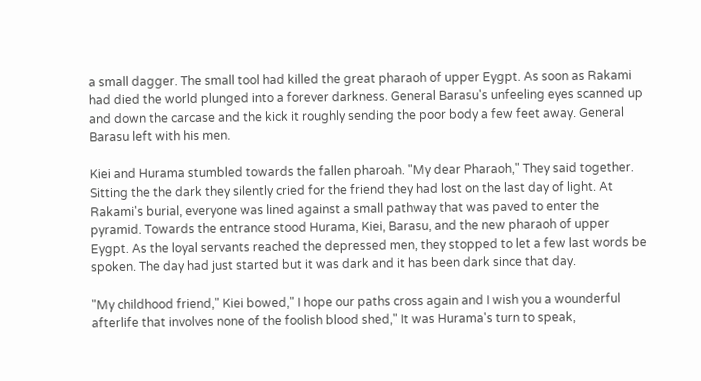a small dagger. The small tool had killed the great pharaoh of upper Eygpt. As soon as Rakami had died the world plunged into a forever darkness. General Barasu's unfeeling eyes scanned up and down the carcase and the kick it roughly sending the poor body a few feet away. General Barasu left with his men.

Kiei and Hurama stumbled towards the fallen pharoah. "My dear Pharaoh," They said together. Sitting the the dark they silently cried for the friend they had lost on the last day of light. At Rakami's burial, everyone was lined against a small pathway that was paved to enter the pyramid. Towards the entrance stood Hurama, Kiei, Barasu, and the new pharaoh of upper Eygpt. As the loyal servants reached the depressed men, they stopped to let a few last words be spoken. The day had just started but it was dark and it has been dark since that day.

"My childhood friend," Kiei bowed," I hope our paths cross again and I wish you a wounderful afterlife that involves none of the foolish blood shed," It was Hurama's turn to speak,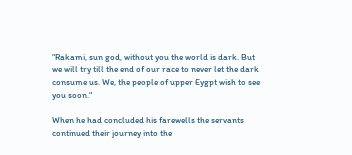"Rakami, sun god, without you the world is dark. But we will try till the end of our race to never let the dark consume us. We, the people of upper Eygpt wish to see you soon."

When he had concluded his farewells the servants continued their journey into the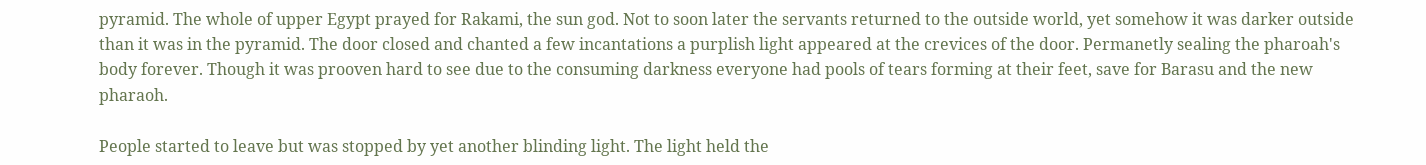pyramid. The whole of upper Egypt prayed for Rakami, the sun god. Not to soon later the servants returned to the outside world, yet somehow it was darker outside than it was in the pyramid. The door closed and chanted a few incantations a purplish light appeared at the crevices of the door. Permanetly sealing the pharoah's body forever. Though it was prooven hard to see due to the consuming darkness everyone had pools of tears forming at their feet, save for Barasu and the new pharaoh.

People started to leave but was stopped by yet another blinding light. The light held the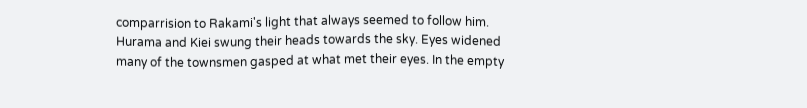comparrision to Rakami's light that always seemed to follow him. Hurama and Kiei swung their heads towards the sky. Eyes widened many of the townsmen gasped at what met their eyes. In the empty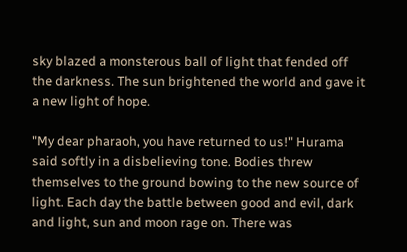sky blazed a monsterous ball of light that fended off the darkness. The sun brightened the world and gave it a new light of hope.

"My dear pharaoh, you have returned to us!" Hurama said softly in a disbelieving tone. Bodies threw themselves to the ground bowing to the new source of light. Each day the battle between good and evil, dark and light, sun and moon rage on. There was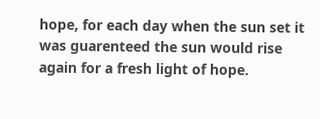hope, for each day when the sun set it was guarenteed the sun would rise again for a fresh light of hope.